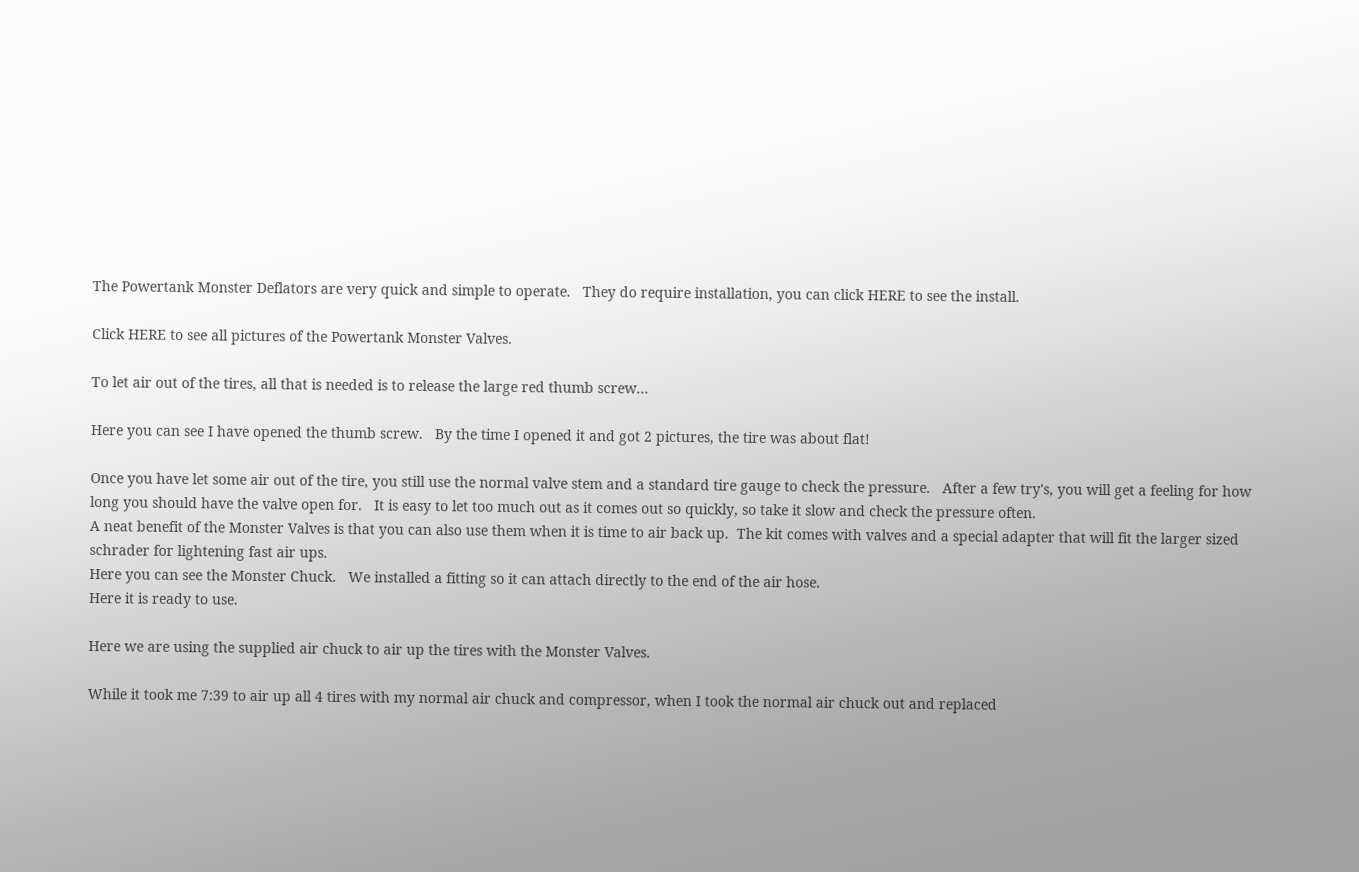The Powertank Monster Deflators are very quick and simple to operate.   They do require installation, you can click HERE to see the install.

Click HERE to see all pictures of the Powertank Monster Valves.

To let air out of the tires, all that is needed is to release the large red thumb screw...

Here you can see I have opened the thumb screw.   By the time I opened it and got 2 pictures, the tire was about flat!

Once you have let some air out of the tire, you still use the normal valve stem and a standard tire gauge to check the pressure.   After a few try's, you will get a feeling for how long you should have the valve open for.   It is easy to let too much out as it comes out so quickly, so take it slow and check the pressure often.
A neat benefit of the Monster Valves is that you can also use them when it is time to air back up.  The kit comes with valves and a special adapter that will fit the larger sized schrader for lightening fast air ups.
Here you can see the Monster Chuck.   We installed a fitting so it can attach directly to the end of the air hose.
Here it is ready to use.

Here we are using the supplied air chuck to air up the tires with the Monster Valves.

While it took me 7:39 to air up all 4 tires with my normal air chuck and compressor, when I took the normal air chuck out and replaced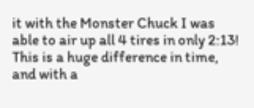it with the Monster Chuck I was able to air up all 4 tires in only 2:13!   This is a huge difference in time, and with a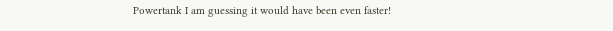Powertank I am guessing it would have been even faster!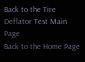Back to the Tire Deflator Test Main Page
Back to the Home Page